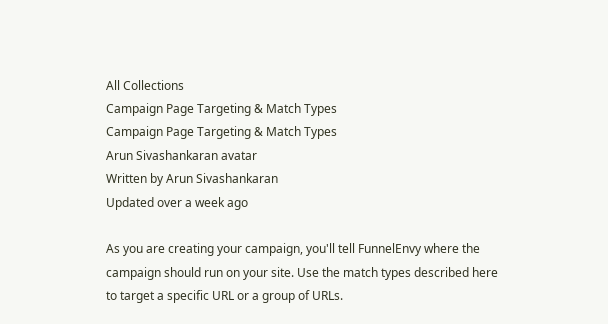All Collections
Campaign Page Targeting & Match Types
Campaign Page Targeting & Match Types
Arun Sivashankaran avatar
Written by Arun Sivashankaran
Updated over a week ago

As you are creating your campaign, you'll tell FunnelEnvy where the campaign should run on your site. Use the match types described here to target a specific URL or a group of URLs.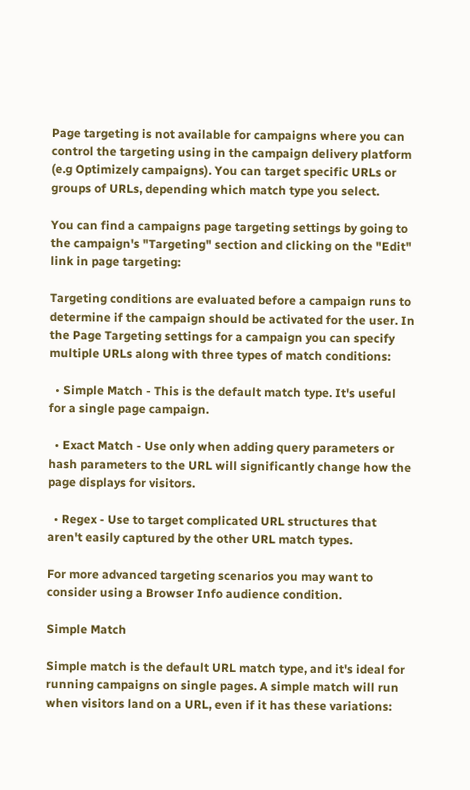Page targeting is not available for campaigns where you can control the targeting using in the campaign delivery platform (e.g Optimizely campaigns). You can target specific URLs or groups of URLs, depending which match type you select.

You can find a campaigns page targeting settings by going to the campaign's "Targeting" section and clicking on the "Edit" link in page targeting:

Targeting conditions are evaluated before a campaign runs to determine if the campaign should be activated for the user. In the Page Targeting settings for a campaign you can specify multiple URLs along with three types of match conditions:

  • Simple Match - This is the default match type. It's useful for a single page campaign.

  • Exact Match - Use only when adding query parameters or hash parameters to the URL will significantly change how the page displays for visitors.

  • Regex - Use to target complicated URL structures that aren't easily captured by the other URL match types.

For more advanced targeting scenarios you may want to consider using a Browser Info audience condition.

Simple Match

Simple match is the default URL match type, and it's ideal for running campaigns on single pages. A simple match will run when visitors land on a URL, even if it has these variations: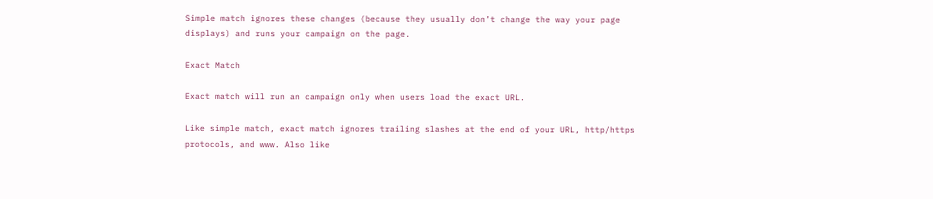Simple match ignores these changes (because they usually don’t change the way your page displays) and runs your campaign on the page.

Exact Match

Exact match will run an campaign only when users load the exact URL.

Like simple match, exact match ignores trailing slashes at the end of your URL, http/https protocols, and www. Also like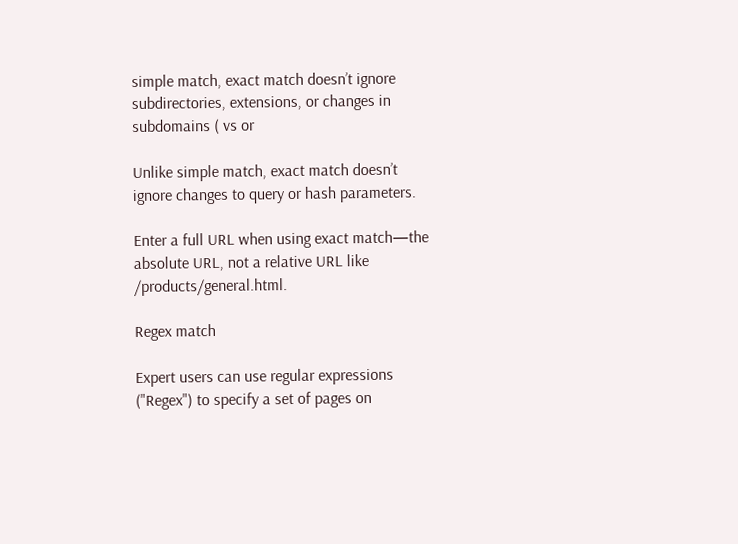simple match, exact match doesn’t ignore subdirectories, extensions, or changes in subdomains ( vs or

Unlike simple match, exact match doesn’t ignore changes to query or hash parameters.

Enter a full URL when using exact match—the absolute URL, not a relative URL like /products/general.html.

Regex match

Expert users can use regular expressions ("Regex") to specify a set of pages on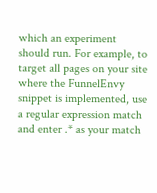which an experiment should run. For example, to target all pages on your site where the FunnelEnvy snippet is implemented, use a regular expression match and enter .* as your match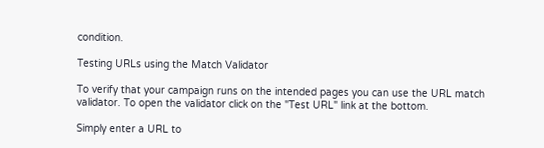condition.

Testing URLs using the Match Validator

To verify that your campaign runs on the intended pages you can use the URL match validator. To open the validator click on the "Test URL" link at the bottom.

Simply enter a URL to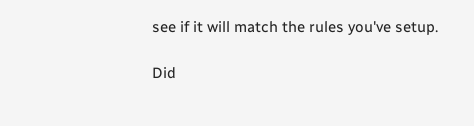see if it will match the rules you've setup.

Did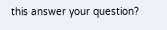this answer your question?